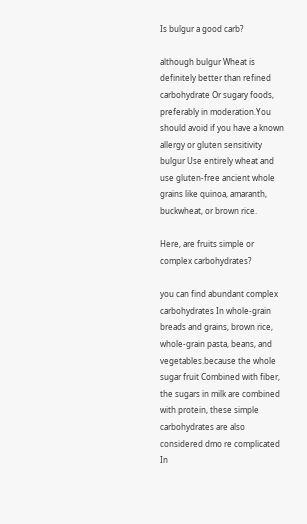Is bulgur a good carb?

although bulgur Wheat is definitely better than refined carbohydrate Or sugary foods, preferably in moderation.You should avoid if you have a known allergy or gluten sensitivity bulgur Use entirely wheat and use gluten-free ancient whole grains like quinoa, amaranth, buckwheat, or brown rice.

Here, are fruits simple or complex carbohydrates?

you can find abundant complex carbohydrates In whole-grain breads and grains, brown rice, whole-grain pasta, beans, and vegetables.because the whole sugar fruit Combined with fiber, the sugars in milk are combined with protein, these simple carbohydrates are also considered dmo re complicated In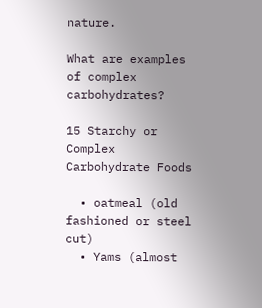nature.

What are examples of complex carbohydrates?

15 Starchy or Complex Carbohydrate Foods

  • oatmeal (old fashioned or steel cut)
  • Yams (almost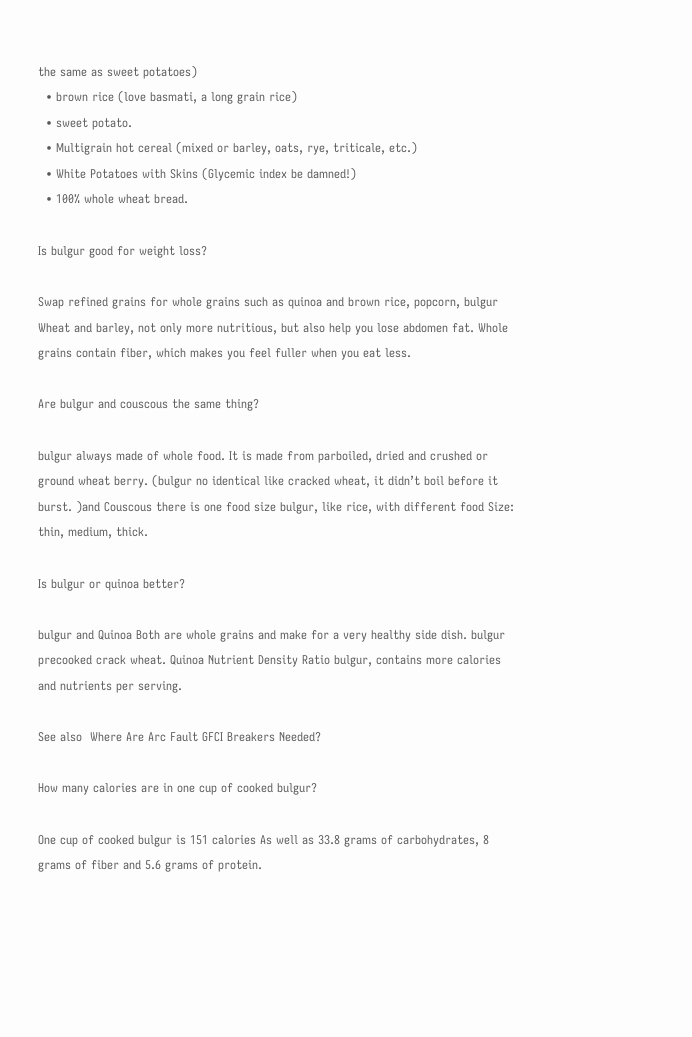the same as sweet potatoes)
  • brown rice (love basmati, a long grain rice)
  • sweet potato.
  • Multigrain hot cereal (mixed or barley, oats, rye, triticale, etc.)
  • White Potatoes with Skins (Glycemic index be damned!)
  • 100% whole wheat bread.

Is bulgur good for weight loss?

Swap refined grains for whole grains such as quinoa and brown rice, popcorn, bulgur Wheat and barley, not only more nutritious, but also help you lose abdomen fat. Whole grains contain fiber, which makes you feel fuller when you eat less.

Are bulgur and couscous the same thing?

bulgur always made of whole food. It is made from parboiled, dried and crushed or ground wheat berry. (bulgur no identical like cracked wheat, it didn’t boil before it burst. )and Couscous there is one food size bulgur, like rice, with different food Size: thin, medium, thick.

Is bulgur or quinoa better?

bulgur and Quinoa Both are whole grains and make for a very healthy side dish. bulgur precooked crack wheat. Quinoa Nutrient Density Ratio bulgur, contains more calories and nutrients per serving.

See also  Where Are Arc Fault GFCI Breakers Needed?

How many calories are in one cup of cooked bulgur?

One cup of cooked bulgur is 151 calories As well as 33.8 grams of carbohydrates, 8 grams of fiber and 5.6 grams of protein.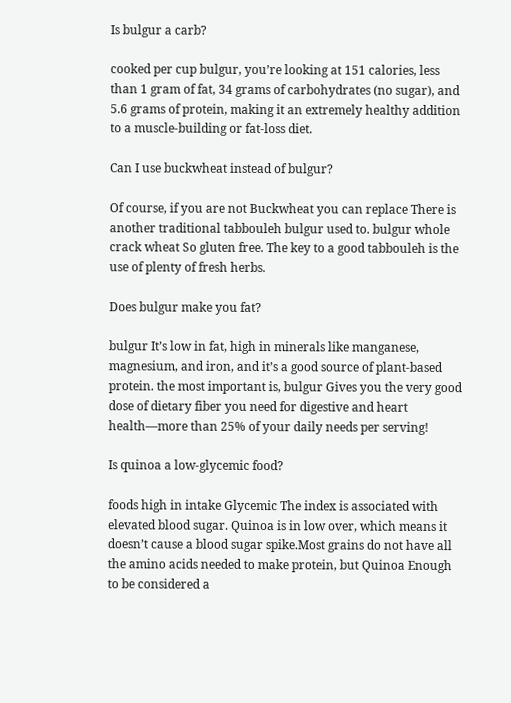Is bulgur a carb?

cooked per cup bulgur, you’re looking at 151 calories, less than 1 gram of fat, 34 grams of carbohydrates (no sugar), and 5.6 grams of protein, making it an extremely healthy addition to a muscle-building or fat-loss diet.

Can I use buckwheat instead of bulgur?

Of course, if you are not Buckwheat you can replace There is another traditional tabbouleh bulgur used to. bulgur whole crack wheat So gluten free. The key to a good tabbouleh is the use of plenty of fresh herbs.

Does bulgur make you fat?

bulgur It’s low in fat, high in minerals like manganese, magnesium, and iron, and it’s a good source of plant-based protein. the most important is, bulgur Gives you the very good dose of dietary fiber you need for digestive and heart health—more than 25% of your daily needs per serving!

Is quinoa a low-glycemic food?

foods high in intake Glycemic The index is associated with elevated blood sugar. Quinoa is in low over, which means it doesn’t cause a blood sugar spike.Most grains do not have all the amino acids needed to make protein, but Quinoa Enough to be considered a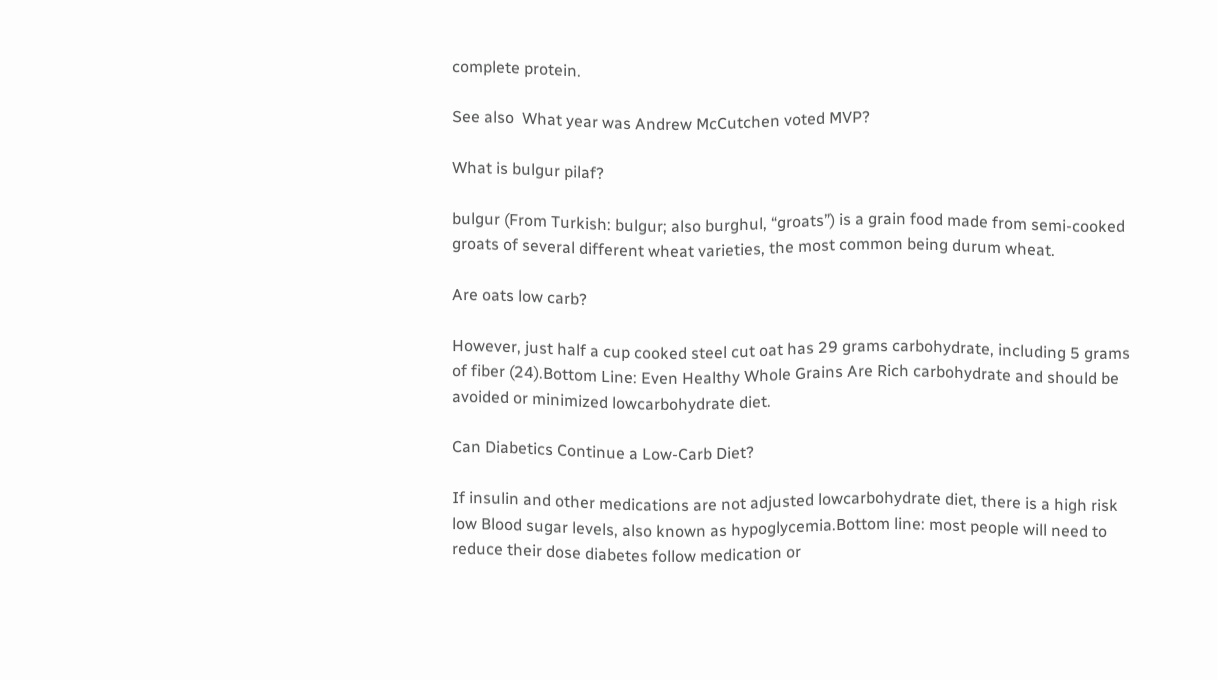complete protein.

See also  What year was Andrew McCutchen voted MVP?

What is bulgur pilaf?

bulgur (From Turkish: bulgur; also burghul, “groats”) is a grain food made from semi-cooked groats of several different wheat varieties, the most common being durum wheat.

Are oats low carb?

However, just half a cup cooked steel cut oat has 29 grams carbohydrate, including 5 grams of fiber (24).Bottom Line: Even Healthy Whole Grains Are Rich carbohydrate and should be avoided or minimized lowcarbohydrate diet.

Can Diabetics Continue a Low-Carb Diet?

If insulin and other medications are not adjusted lowcarbohydrate diet, there is a high risk low Blood sugar levels, also known as hypoglycemia.Bottom line: most people will need to reduce their dose diabetes follow medication or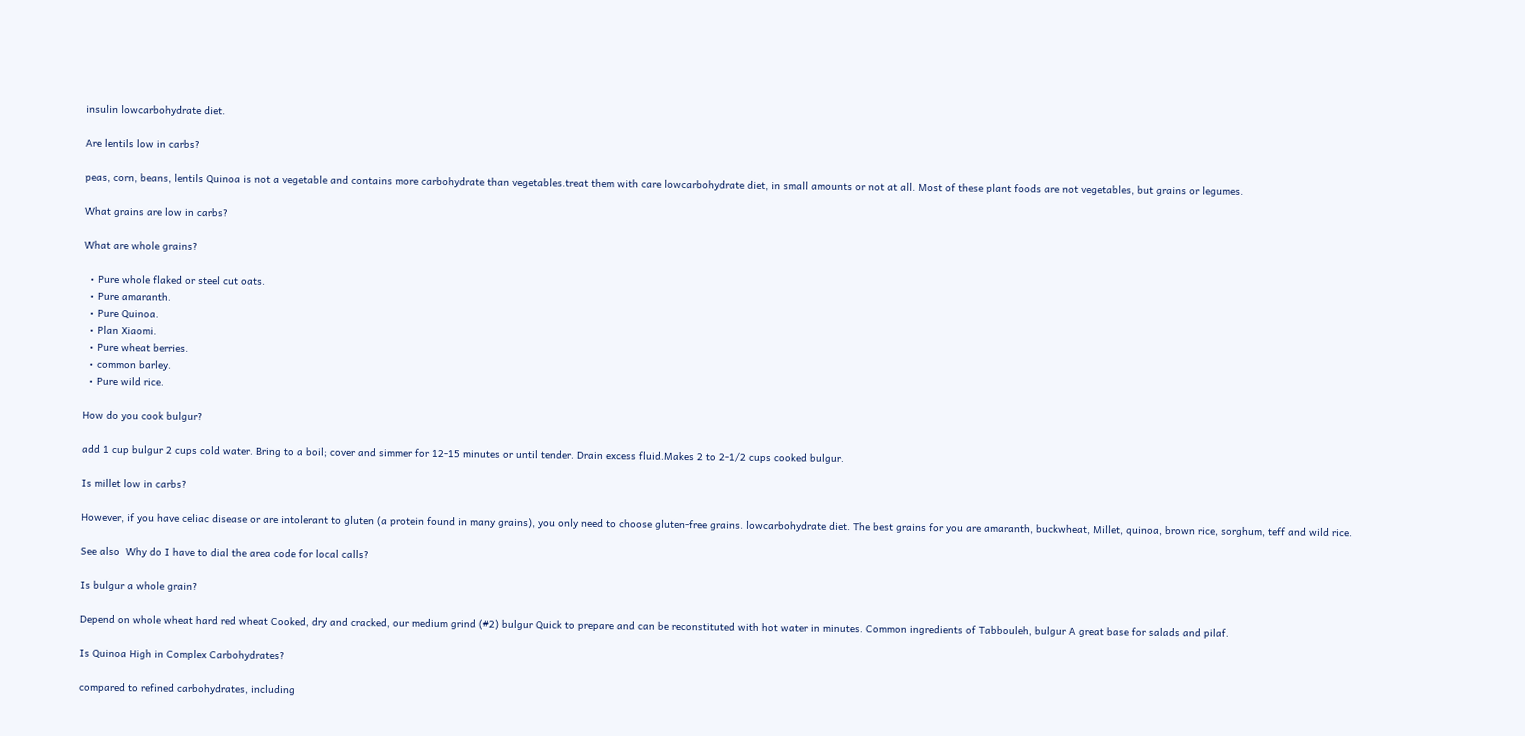insulin lowcarbohydrate diet.

Are lentils low in carbs?

peas, corn, beans, lentils Quinoa is not a vegetable and contains more carbohydrate than vegetables.treat them with care lowcarbohydrate diet, in small amounts or not at all. Most of these plant foods are not vegetables, but grains or legumes.

What grains are low in carbs?

What are whole grains?

  • Pure whole flaked or steel cut oats.
  • Pure amaranth.
  • Pure Quinoa.
  • Plan Xiaomi.
  • Pure wheat berries.
  • common barley.
  • Pure wild rice.

How do you cook bulgur?

add 1 cup bulgur 2 cups cold water. Bring to a boil; cover and simmer for 12-15 minutes or until tender. Drain excess fluid.Makes 2 to 2-1/2 cups cooked bulgur.

Is millet low in carbs?

However, if you have celiac disease or are intolerant to gluten (a protein found in many grains), you only need to choose gluten-free grains. lowcarbohydrate diet. The best grains for you are amaranth, buckwheat, Millet, quinoa, brown rice, sorghum, teff and wild rice.

See also  Why do I have to dial the area code for local calls?

Is bulgur a whole grain?

Depend on whole wheat hard red wheat Cooked, dry and cracked, our medium grind (#2) bulgur Quick to prepare and can be reconstituted with hot water in minutes. Common ingredients of Tabbouleh, bulgur A great base for salads and pilaf.

Is Quinoa High in Complex Carbohydrates?

compared to refined carbohydrates, including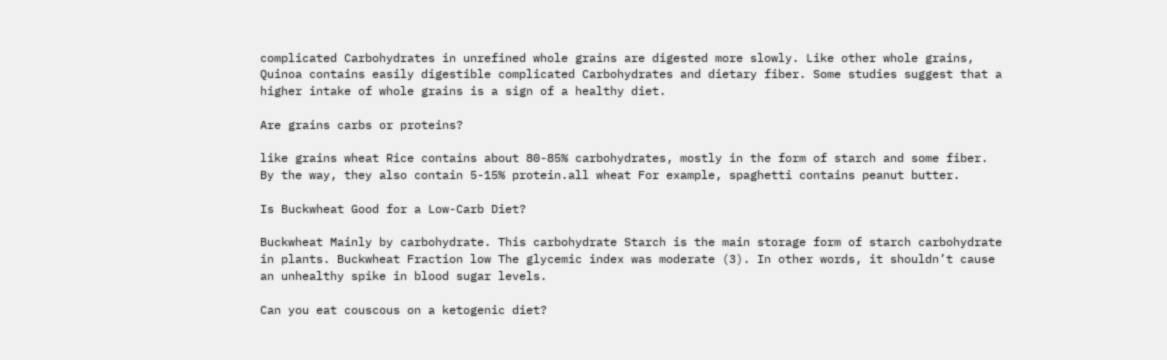complicated Carbohydrates in unrefined whole grains are digested more slowly. Like other whole grains, Quinoa contains easily digestible complicated Carbohydrates and dietary fiber. Some studies suggest that a higher intake of whole grains is a sign of a healthy diet.

Are grains carbs or proteins?

like grains wheat Rice contains about 80-85% carbohydrates, mostly in the form of starch and some fiber. By the way, they also contain 5-15% protein.all wheat For example, spaghetti contains peanut butter.

Is Buckwheat Good for a Low-Carb Diet?

Buckwheat Mainly by carbohydrate. This carbohydrate Starch is the main storage form of starch carbohydrate in plants. Buckwheat Fraction low The glycemic index was moderate (3). In other words, it shouldn’t cause an unhealthy spike in blood sugar levels.

Can you eat couscous on a ketogenic diet?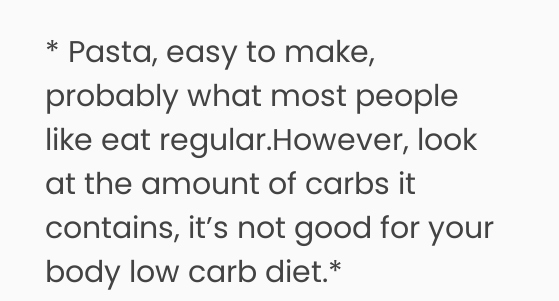* Pasta, easy to make, probably what most people like eat regular.However, look at the amount of carbs it contains, it’s not good for your body low carb diet.*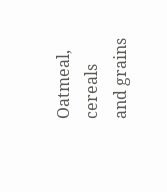Oatmeal, cereals and grains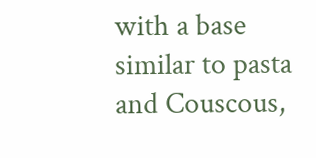with a base similar to pasta and Couscous,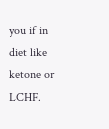you if in diet like ketone or LCHF.